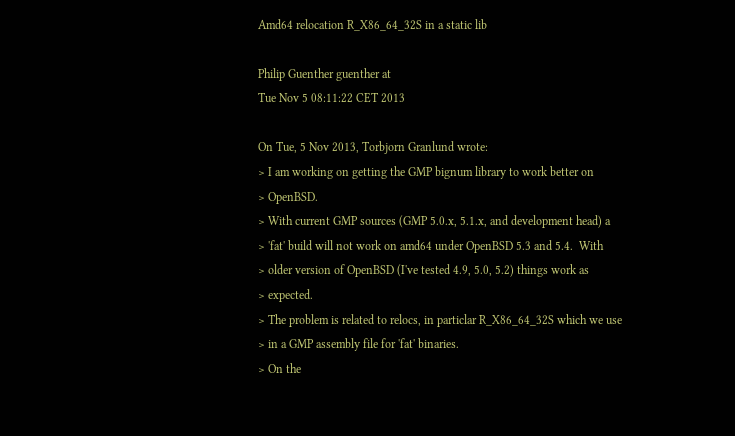Amd64 relocation R_X86_64_32S in a static lib

Philip Guenther guenther at
Tue Nov 5 08:11:22 CET 2013

On Tue, 5 Nov 2013, Torbjorn Granlund wrote:
> I am working on getting the GMP bignum library to work better on
> OpenBSD.
> With current GMP sources (GMP 5.0.x, 5.1.x, and development head) a
> 'fat' build will not work on amd64 under OpenBSD 5.3 and 5.4.  With
> older version of OpenBSD (I've tested 4.9, 5.0, 5.2) things work as
> expected.
> The problem is related to relocs, in particlar R_X86_64_32S which we use
> in a GMP assembly file for 'fat' binaries.
> On the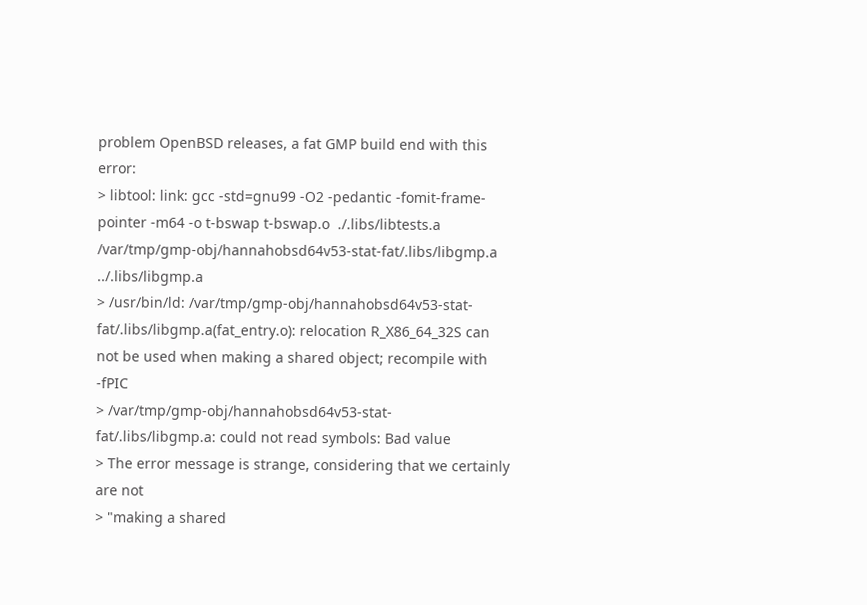problem OpenBSD releases, a fat GMP build end with this error:
> libtool: link: gcc -std=gnu99 -O2 -pedantic -fomit-frame-pointer -m64 -o t-bswap t-bswap.o  ./.libs/libtests.a /var/tmp/gmp-obj/hannahobsd64v53-stat-fat/.libs/libgmp.a ../.libs/libgmp.a
> /usr/bin/ld: /var/tmp/gmp-obj/hannahobsd64v53-stat-fat/.libs/libgmp.a(fat_entry.o): relocation R_X86_64_32S can not be used when making a shared object; recompile with -fPIC
> /var/tmp/gmp-obj/hannahobsd64v53-stat-fat/.libs/libgmp.a: could not read symbols: Bad value
> The error message is strange, considering that we certainly are not
> "making a shared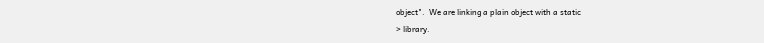object".  We are linking a plain object with a static
> library.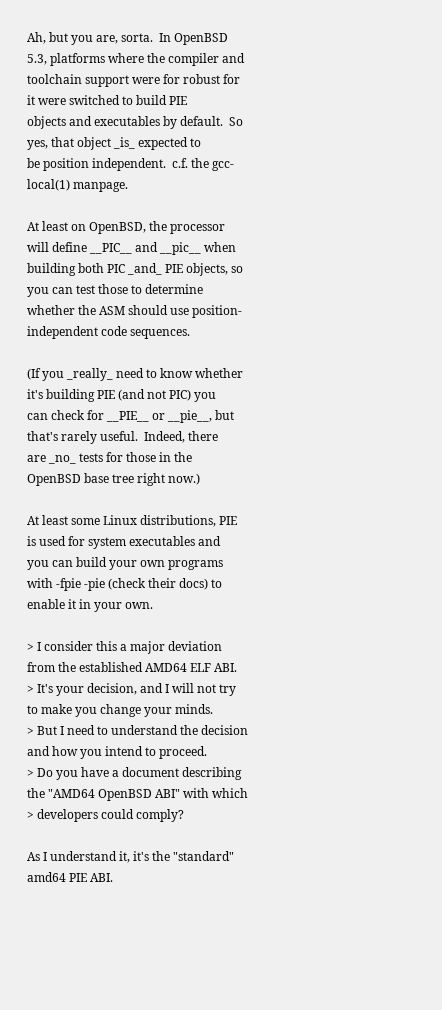Ah, but you are, sorta.  In OpenBSD 5.3, platforms where the compiler and
toolchain support were for robust for it were switched to build PIE
objects and executables by default.  So yes, that object _is_ expected to
be position independent.  c.f. the gcc-local(1) manpage.

At least on OpenBSD, the processor will define __PIC__ and __pic__ when
building both PIC _and_ PIE objects, so you can test those to determine
whether the ASM should use position-independent code sequences.

(If you _really_ need to know whether it's building PIE (and not PIC) you
can check for __PIE__ or __pie__, but that's rarely useful.  Indeed, there
are _no_ tests for those in the OpenBSD base tree right now.)

At least some Linux distributions, PIE is used for system executables and
you can build your own programs with -fpie -pie (check their docs) to
enable it in your own.

> I consider this a major deviation from the established AMD64 ELF ABI.
> It's your decision, and I will not try to make you change your minds.
> But I need to understand the decision and how you intend to proceed.
> Do you have a document describing the "AMD64 OpenBSD ABI" with which
> developers could comply?

As I understand it, it's the "standard" amd64 PIE ABI.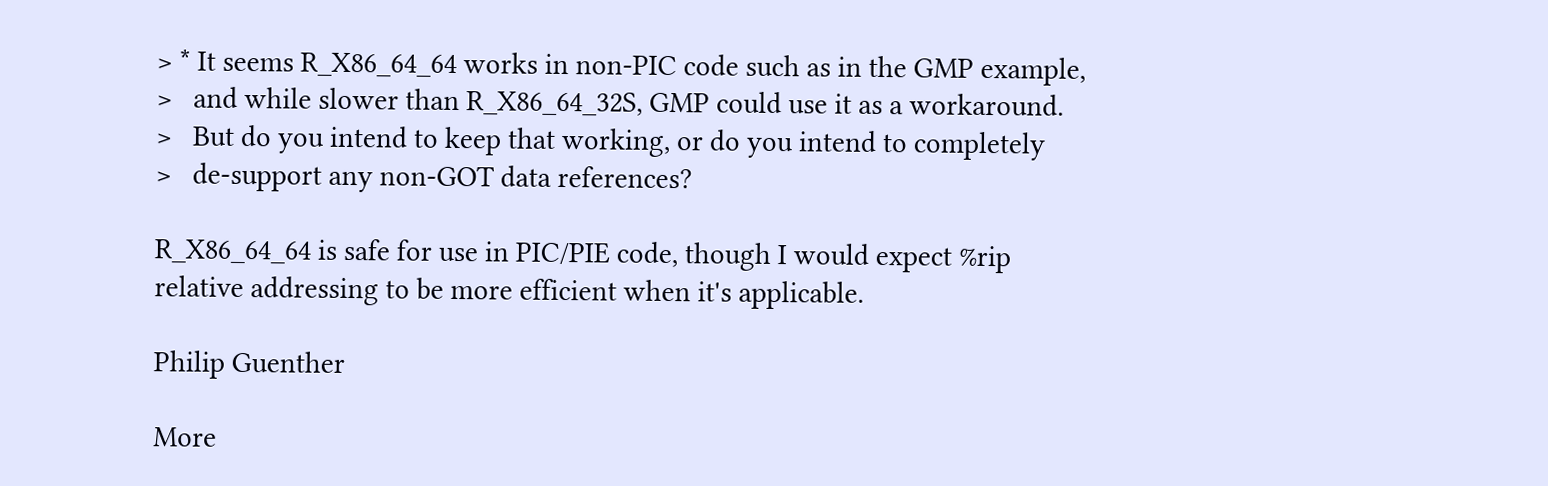> * It seems R_X86_64_64 works in non-PIC code such as in the GMP example,
>   and while slower than R_X86_64_32S, GMP could use it as a workaround.
>   But do you intend to keep that working, or do you intend to completely
>   de-support any non-GOT data references?

R_X86_64_64 is safe for use in PIC/PIE code, though I would expect %rip
relative addressing to be more efficient when it's applicable.

Philip Guenther

More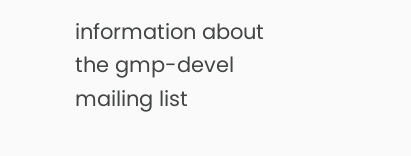information about the gmp-devel mailing list